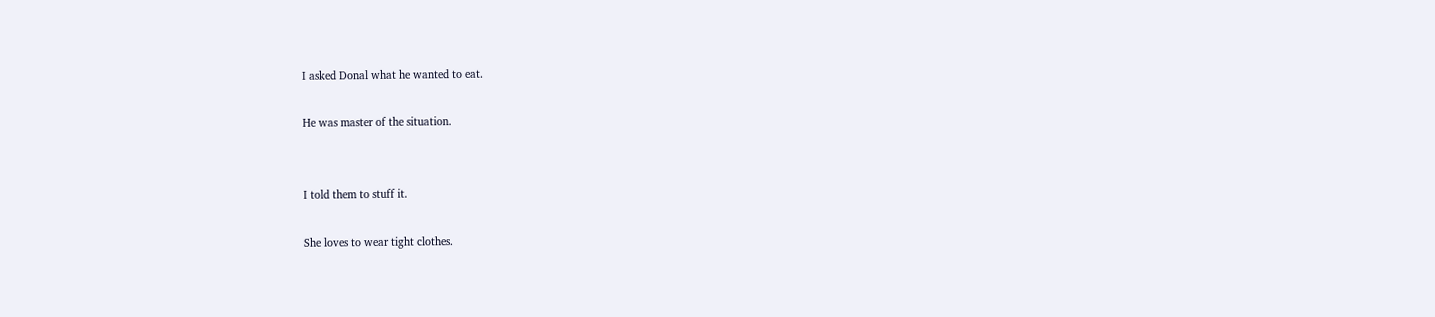I asked Donal what he wanted to eat.

He was master of the situation.


I told them to stuff it.

She loves to wear tight clothes.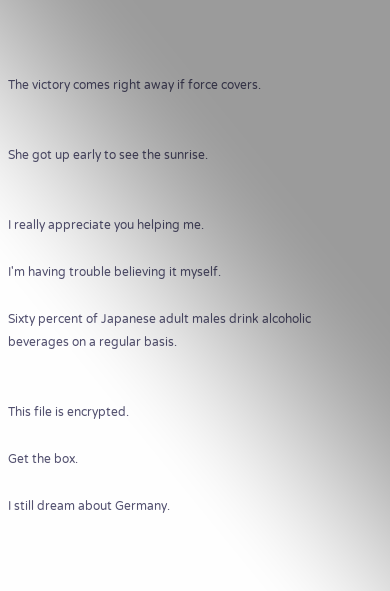The victory comes right away if force covers.


She got up early to see the sunrise.


I really appreciate you helping me.

I'm having trouble believing it myself.

Sixty percent of Japanese adult males drink alcoholic beverages on a regular basis.


This file is encrypted.

Get the box.

I still dream about Germany.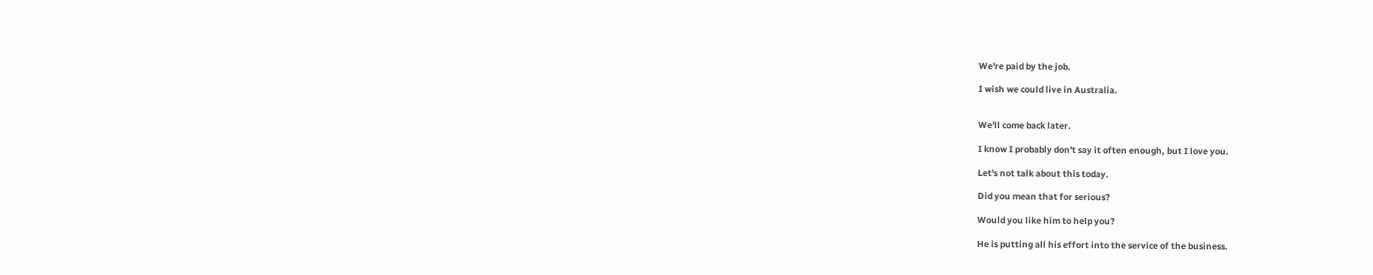We're paid by the job.

I wish we could live in Australia.


We'll come back later.

I know I probably don't say it often enough, but I love you.

Let's not talk about this today.

Did you mean that for serious?

Would you like him to help you?

He is putting all his effort into the service of the business.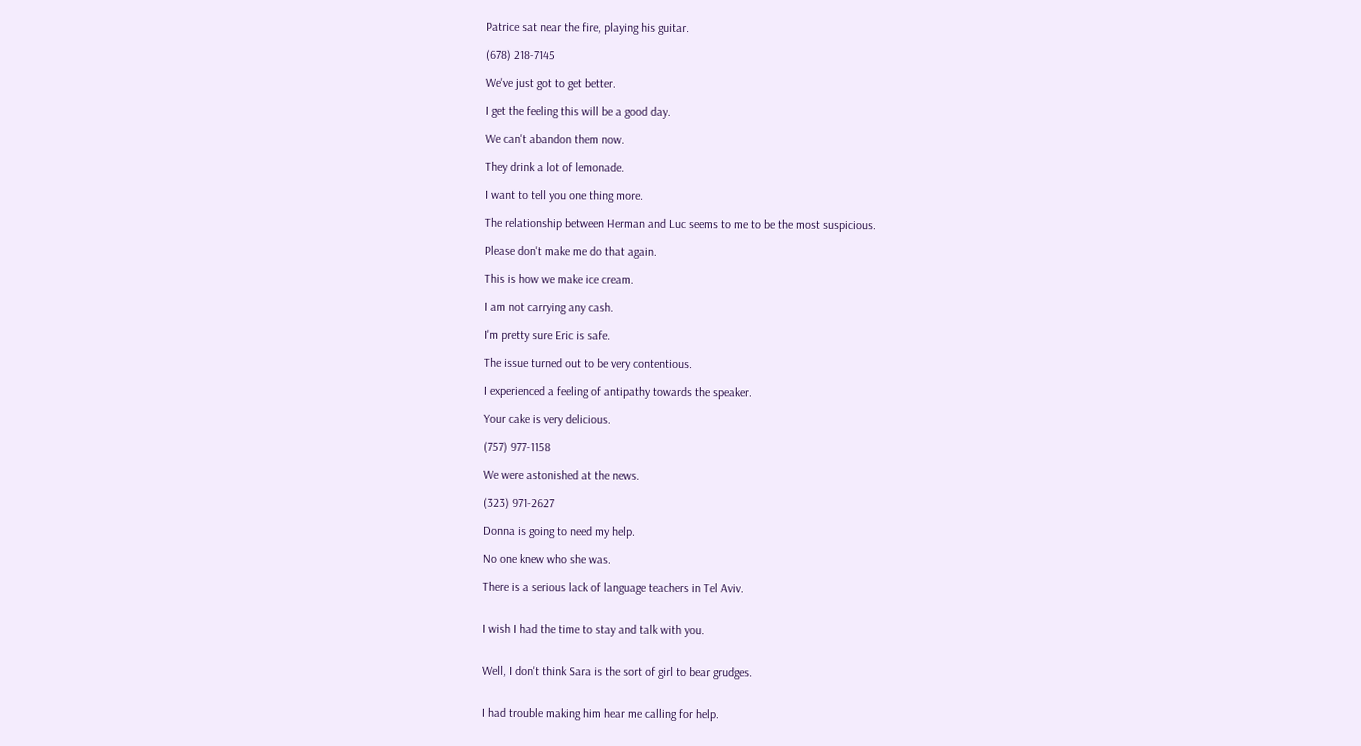Patrice sat near the fire, playing his guitar.

(678) 218-7145

We've just got to get better.

I get the feeling this will be a good day.

We can't abandon them now.

They drink a lot of lemonade.

I want to tell you one thing more.

The relationship between Herman and Luc seems to me to be the most suspicious.

Please don't make me do that again.

This is how we make ice cream.

I am not carrying any cash.

I'm pretty sure Eric is safe.

The issue turned out to be very contentious.

I experienced a feeling of antipathy towards the speaker.

Your cake is very delicious.

(757) 977-1158

We were astonished at the news.

(323) 971-2627

Donna is going to need my help.

No one knew who she was.

There is a serious lack of language teachers in Tel Aviv.


I wish I had the time to stay and talk with you.


Well, I don't think Sara is the sort of girl to bear grudges.


I had trouble making him hear me calling for help.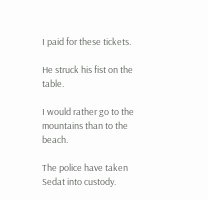I paid for these tickets.

He struck his fist on the table.

I would rather go to the mountains than to the beach.

The police have taken Sedat into custody.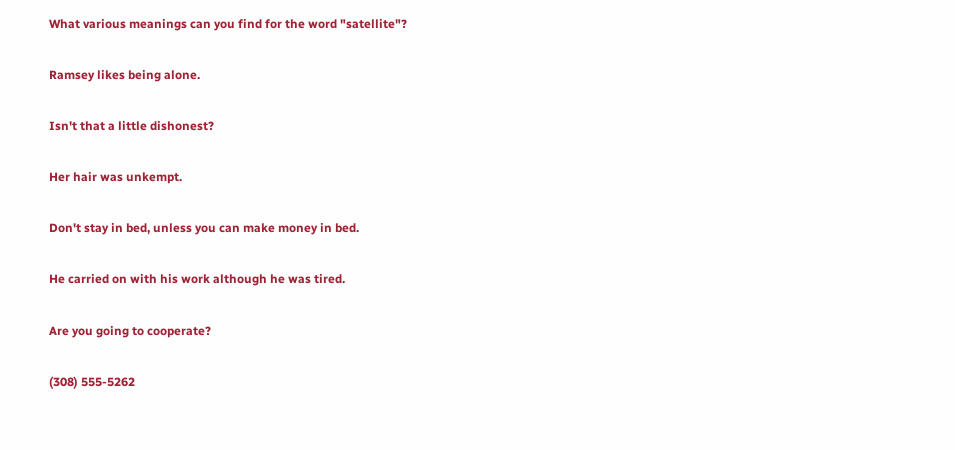What various meanings can you find for the word "satellite"?

Ramsey likes being alone.

Isn't that a little dishonest?

Her hair was unkempt.

Don't stay in bed, unless you can make money in bed.

He carried on with his work although he was tired.

Are you going to cooperate?

(308) 555-5262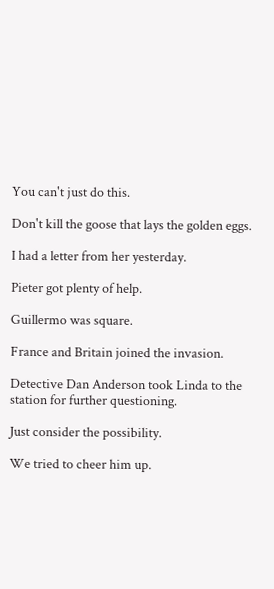You can't just do this.

Don't kill the goose that lays the golden eggs.

I had a letter from her yesterday.

Pieter got plenty of help.

Guillermo was square.

France and Britain joined the invasion.

Detective Dan Anderson took Linda to the station for further questioning.

Just consider the possibility.

We tried to cheer him up.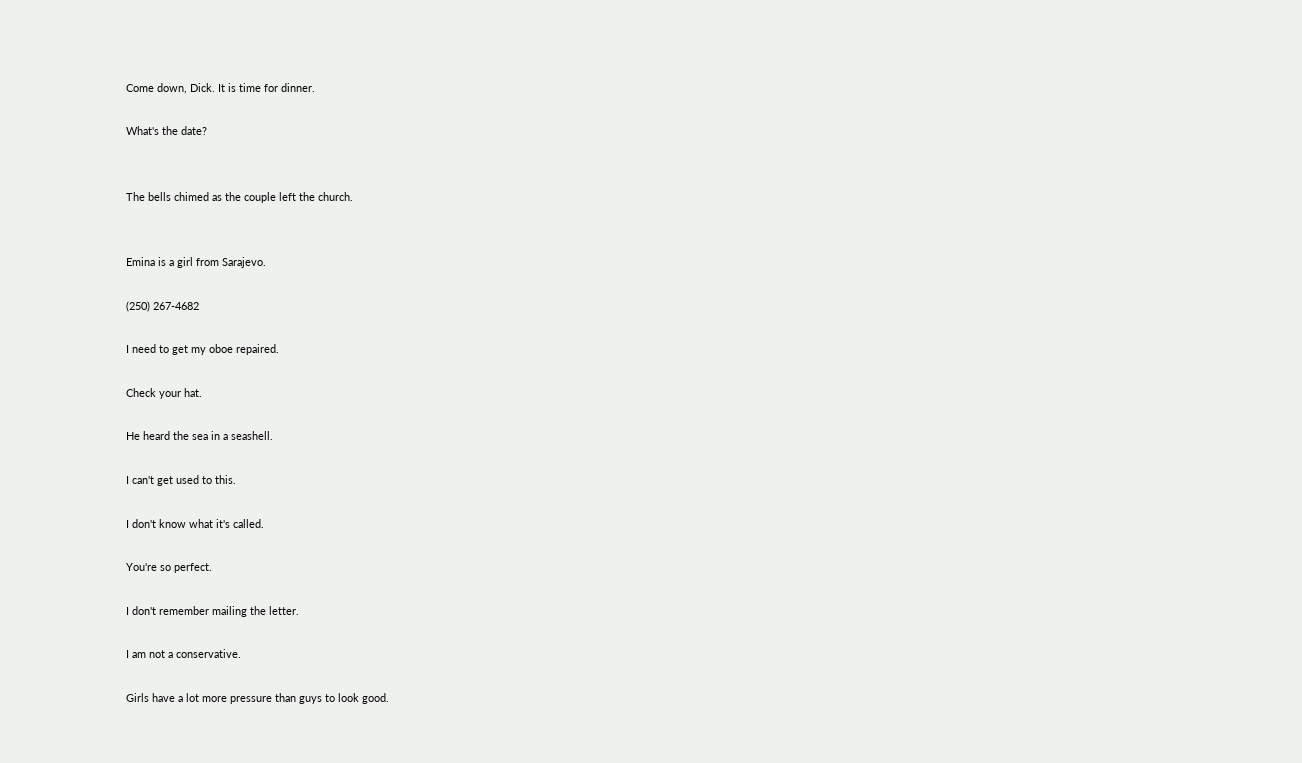Come down, Dick. It is time for dinner.

What's the date?


The bells chimed as the couple left the church.


Emina is a girl from Sarajevo.

(250) 267-4682

I need to get my oboe repaired.

Check your hat.

He heard the sea in a seashell.

I can't get used to this.

I don't know what it's called.

You're so perfect.

I don't remember mailing the letter.

I am not a conservative.

Girls have a lot more pressure than guys to look good.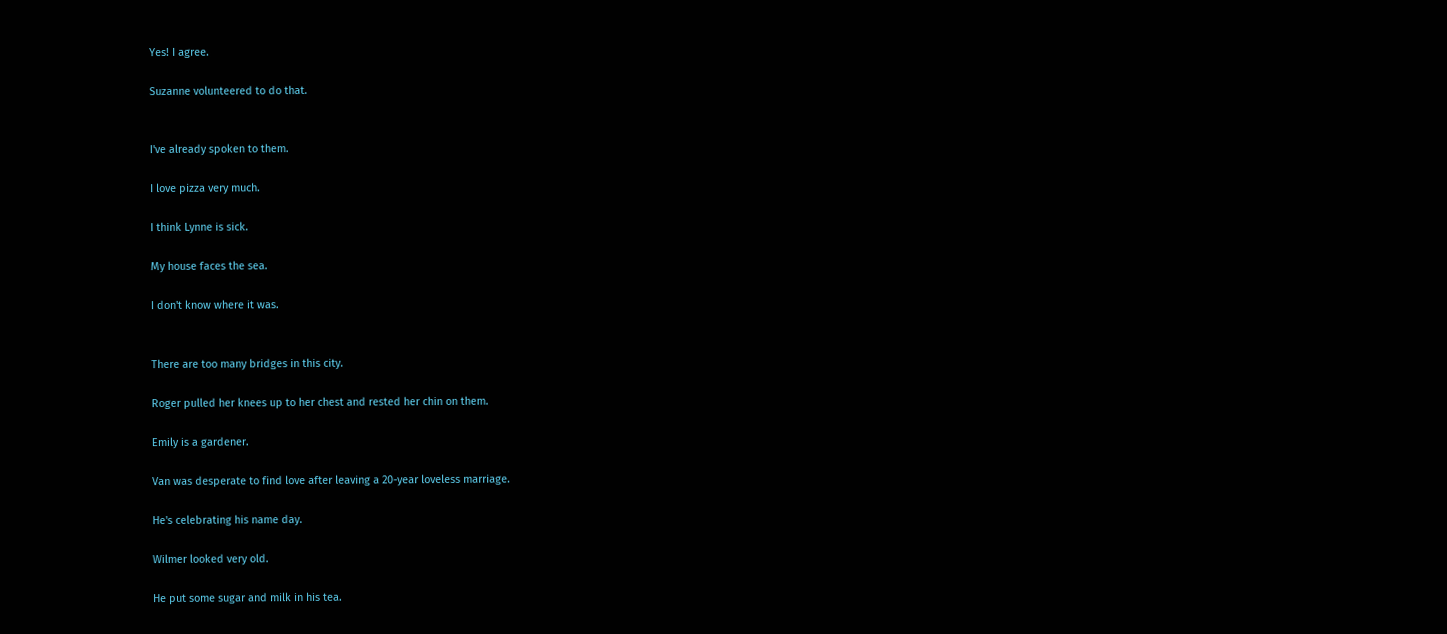Yes! I agree.

Suzanne volunteered to do that.


I've already spoken to them.

I love pizza very much.

I think Lynne is sick.

My house faces the sea.

I don't know where it was.


There are too many bridges in this city.

Roger pulled her knees up to her chest and rested her chin on them.

Emily is a gardener.

Van was desperate to find love after leaving a 20-year loveless marriage.

He's celebrating his name day.

Wilmer looked very old.

He put some sugar and milk in his tea.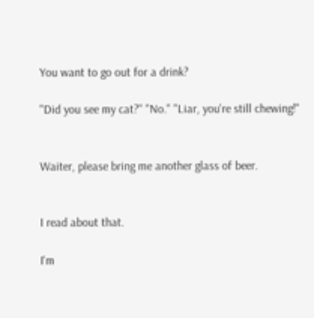You want to go out for a drink?

"Did you see my cat?" "No." "Liar, you're still chewing!"


Waiter, please bring me another glass of beer.


I read about that.

I'm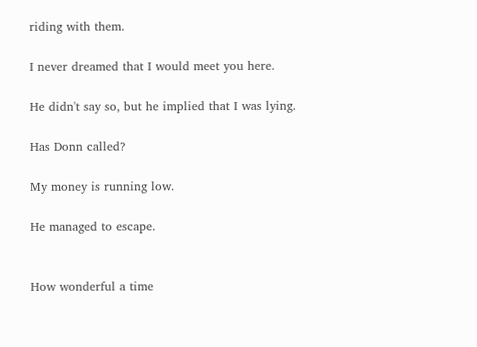riding with them.

I never dreamed that I would meet you here.

He didn't say so, but he implied that I was lying.

Has Donn called?

My money is running low.

He managed to escape.


How wonderful a time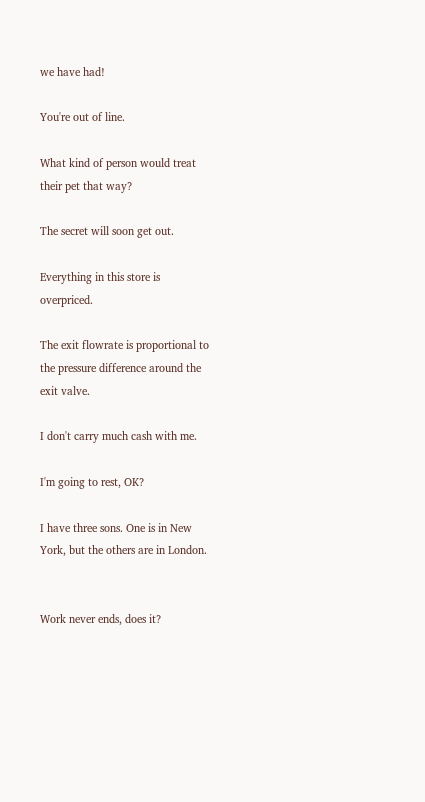we have had!

You're out of line.

What kind of person would treat their pet that way?

The secret will soon get out.

Everything in this store is overpriced.

The exit flowrate is proportional to the pressure difference around the exit valve.

I don't carry much cash with me.

I'm going to rest, OK?

I have three sons. One is in New York, but the others are in London.


Work never ends, does it?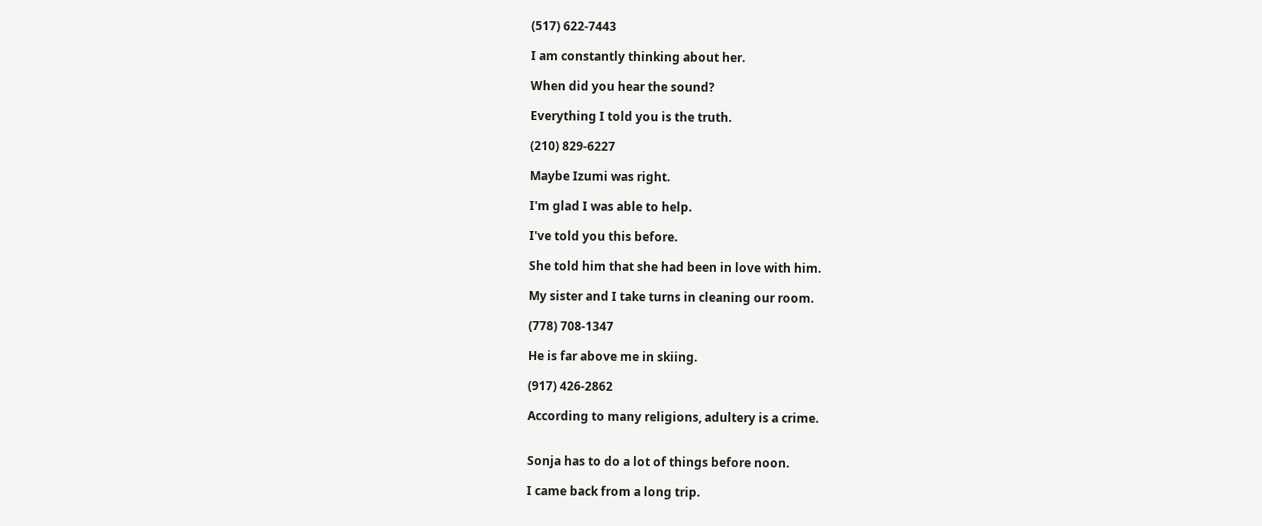(517) 622-7443

I am constantly thinking about her.

When did you hear the sound?

Everything I told you is the truth.

(210) 829-6227

Maybe Izumi was right.

I'm glad I was able to help.

I've told you this before.

She told him that she had been in love with him.

My sister and I take turns in cleaning our room.

(778) 708-1347

He is far above me in skiing.

(917) 426-2862

According to many religions, adultery is a crime.


Sonja has to do a lot of things before noon.

I came back from a long trip.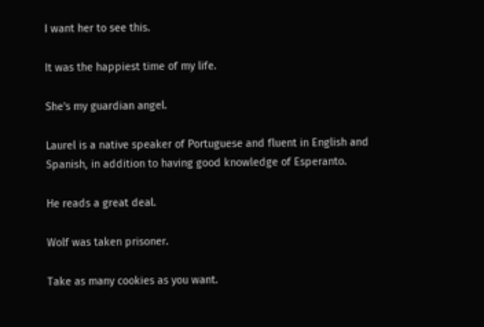I want her to see this.

It was the happiest time of my life.

She's my guardian angel.

Laurel is a native speaker of Portuguese and fluent in English and Spanish, in addition to having good knowledge of Esperanto.

He reads a great deal.

Wolf was taken prisoner.

Take as many cookies as you want.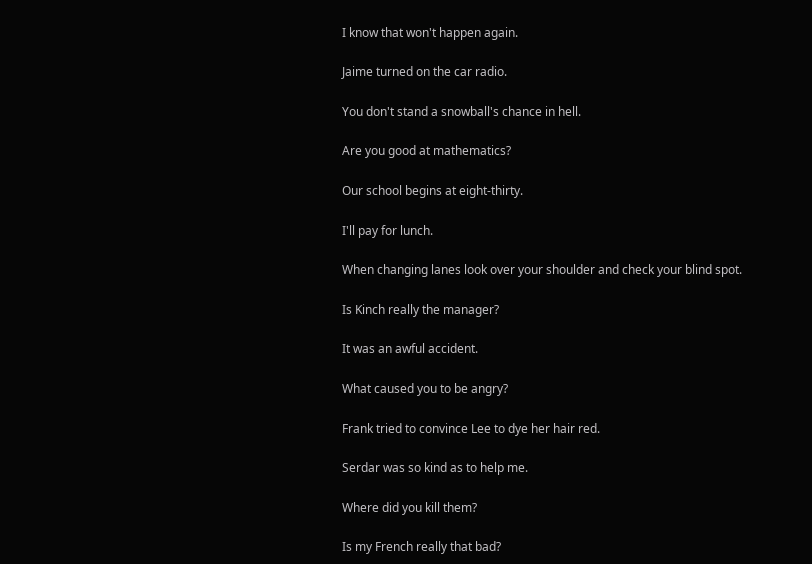I know that won't happen again.

Jaime turned on the car radio.

You don't stand a snowball's chance in hell.

Are you good at mathematics?

Our school begins at eight-thirty.

I'll pay for lunch.

When changing lanes look over your shoulder and check your blind spot.

Is Kinch really the manager?

It was an awful accident.

What caused you to be angry?

Frank tried to convince Lee to dye her hair red.

Serdar was so kind as to help me.

Where did you kill them?

Is my French really that bad?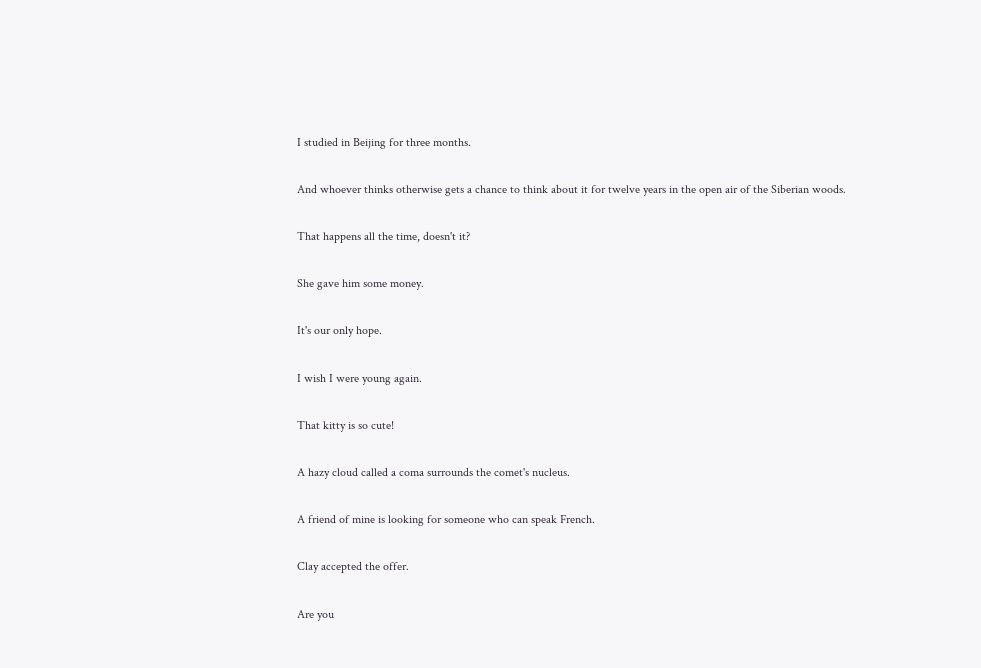I studied in Beijing for three months.

And whoever thinks otherwise gets a chance to think about it for twelve years in the open air of the Siberian woods.

That happens all the time, doesn't it?

She gave him some money.

It's our only hope.

I wish I were young again.

That kitty is so cute!

A hazy cloud called a coma surrounds the comet's nucleus.

A friend of mine is looking for someone who can speak French.

Clay accepted the offer.

Are you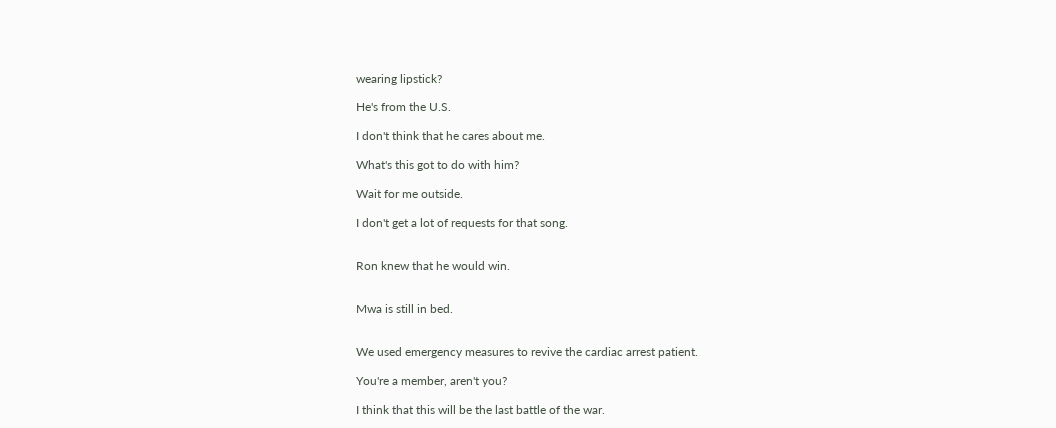wearing lipstick?

He's from the U.S.

I don't think that he cares about me.

What's this got to do with him?

Wait for me outside.

I don't get a lot of requests for that song.


Ron knew that he would win.


Mwa is still in bed.


We used emergency measures to revive the cardiac arrest patient.

You're a member, aren't you?

I think that this will be the last battle of the war.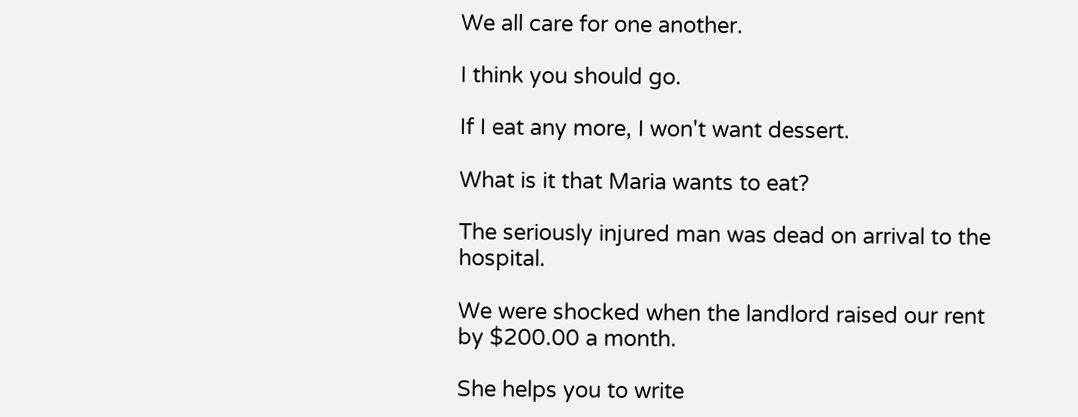We all care for one another.

I think you should go.

If I eat any more, I won't want dessert.

What is it that Maria wants to eat?

The seriously injured man was dead on arrival to the hospital.

We were shocked when the landlord raised our rent by $200.00 a month.

She helps you to write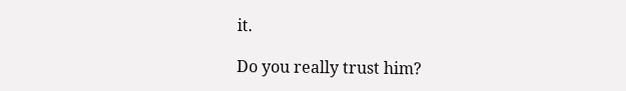it.

Do you really trust him?